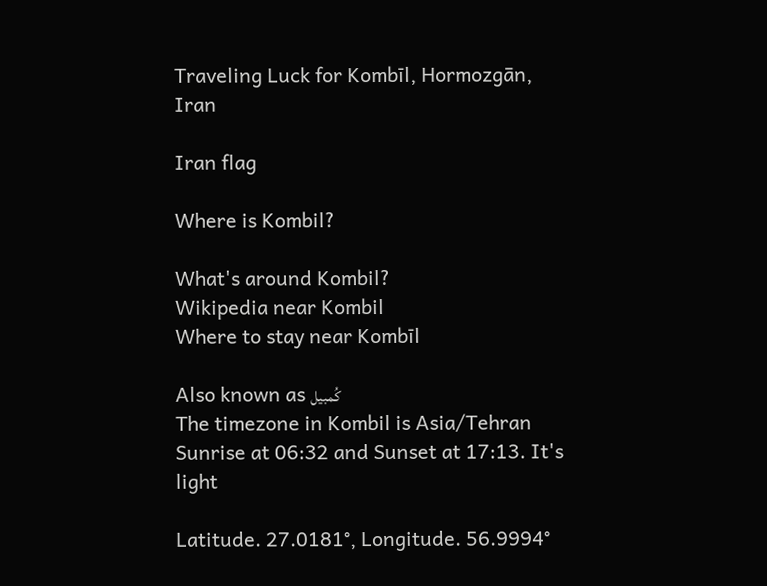Traveling Luck for Kombīl, Hormozgān, Iran

Iran flag

Where is Kombil?

What's around Kombil?
Wikipedia near Kombil
Where to stay near Kombīl

Also known as كُمبيل
The timezone in Kombil is Asia/Tehran
Sunrise at 06:32 and Sunset at 17:13. It's light

Latitude. 27.0181°, Longitude. 56.9994°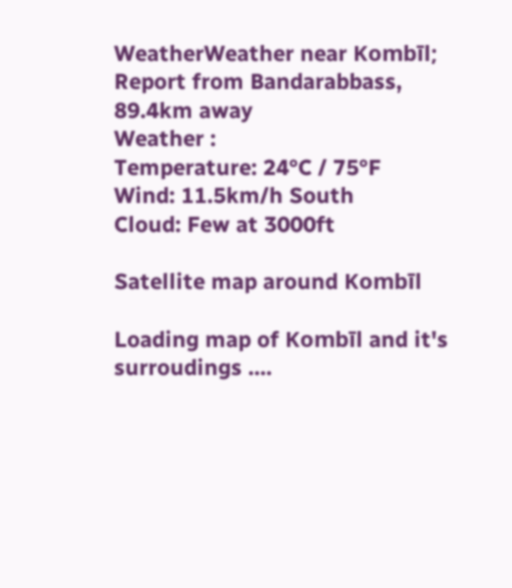WeatherWeather near Kombīl; Report from Bandarabbass, 89.4km away
Weather :
Temperature: 24°C / 75°F
Wind: 11.5km/h South
Cloud: Few at 3000ft

Satellite map around Kombīl

Loading map of Kombīl and it's surroudings ....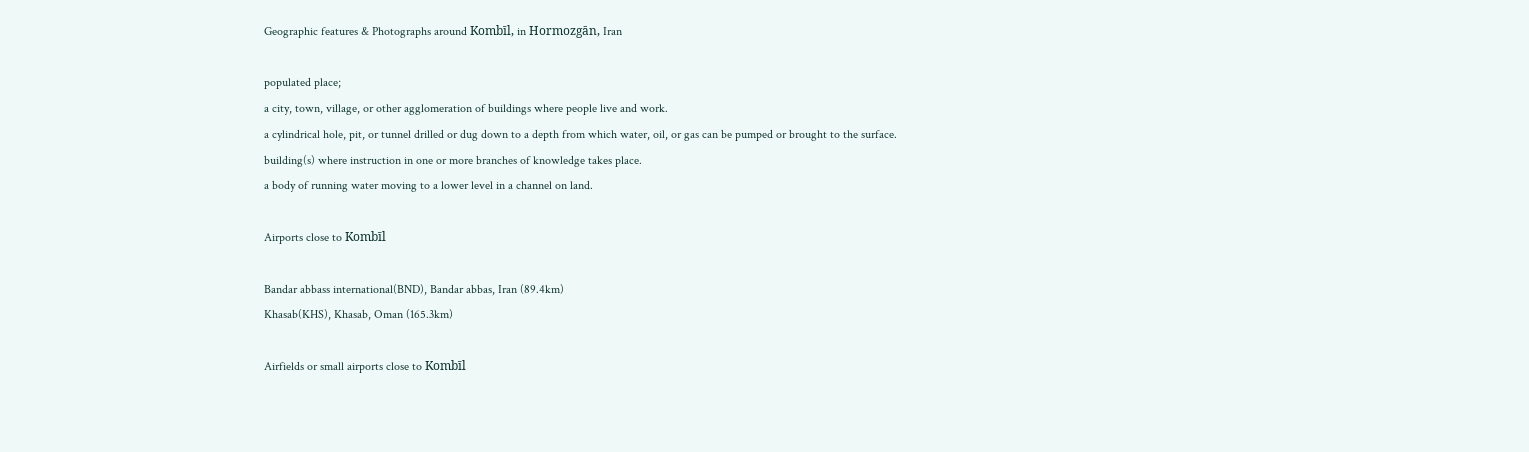Geographic features & Photographs around Kombīl, in Hormozgān, Iran

populated place;
a city, town, village, or other agglomeration of buildings where people live and work.
a cylindrical hole, pit, or tunnel drilled or dug down to a depth from which water, oil, or gas can be pumped or brought to the surface.
building(s) where instruction in one or more branches of knowledge takes place.
a body of running water moving to a lower level in a channel on land.

Airports close to Kombīl

Bandar abbass international(BND), Bandar abbas, Iran (89.4km)
Khasab(KHS), Khasab, Oman (165.3km)

Airfields or small airports close to Kombīl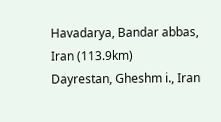Havadarya, Bandar abbas, Iran (113.9km)
Dayrestan, Gheshm i., Iran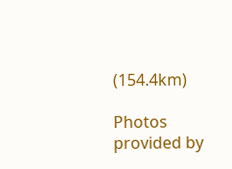(154.4km)

Photos provided by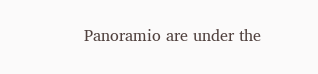Panoramio are under the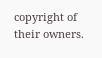copyright of their owners.